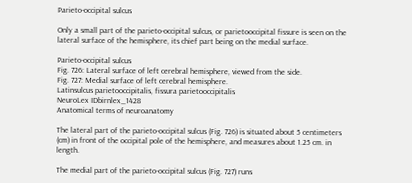Parieto-occipital sulcus

Only a small part of the parieto-occipital sulcus, or parietooccipital fissure is seen on the lateral surface of the hemisphere, its chief part being on the medial surface.

Parieto-occipital sulcus
Fig. 726: Lateral surface of left cerebral hemisphere, viewed from the side.
Fig. 727: Medial surface of left cerebral hemisphere.
Latinsulcus parietooccipitalis, fissura parietooccipitalis
NeuroLex IDbirnlex_1428
Anatomical terms of neuroanatomy

The lateral part of the parieto-occipital sulcus (Fig. 726) is situated about 5 centimeters (cm) in front of the occipital pole of the hemisphere, and measures about 1.25 cm. in length.

The medial part of the parieto-occipital sulcus (Fig. 727) runs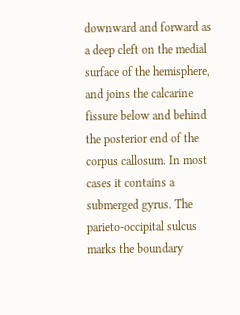downward and forward as a deep cleft on the medial surface of the hemisphere, and joins the calcarine fissure below and behind the posterior end of the corpus callosum. In most cases it contains a submerged gyrus. The parieto-occipital sulcus marks the boundary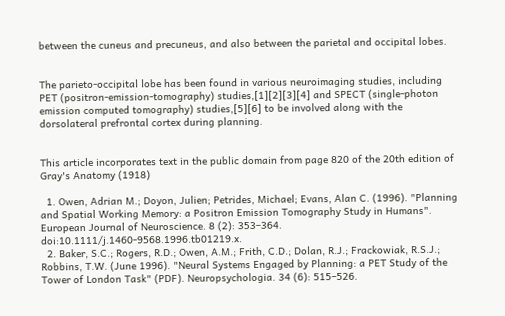between the cuneus and precuneus, and also between the parietal and occipital lobes.


The parieto-occipital lobe has been found in various neuroimaging studies, including PET (positron-emission-tomography) studies,[1][2][3][4] and SPECT (single-photon emission computed tomography) studies,[5][6] to be involved along with the dorsolateral prefrontal cortex during planning.


This article incorporates text in the public domain from page 820 of the 20th edition of Gray's Anatomy (1918)

  1. Owen, Adrian M.; Doyon, Julien; Petrides, Michael; Evans, Alan C. (1996). "Planning and Spatial Working Memory: a Positron Emission Tomography Study in Humans". European Journal of Neuroscience. 8 (2): 353–364. doi:10.1111/j.1460-9568.1996.tb01219.x.
  2. Baker, S.C.; Rogers, R.D.; Owen, A.M.; Frith, C.D.; Dolan, R.J.; Frackowiak, R.S.J.; Robbins, T.W. (June 1996). "Neural Systems Engaged by Planning: a PET Study of the Tower of London Task" (PDF). Neuropsychologia. 34 (6): 515–526.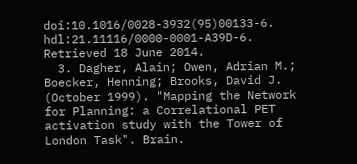doi:10.1016/0028-3932(95)00133-6. hdl:21.11116/0000-0001-A39D-6. Retrieved 18 June 2014.
  3. Dagher, Alain; Owen, Adrian M.; Boecker, Henning; Brooks, David J. (October 1999). "Mapping the Network for Planning: a Correlational PET activation study with the Tower of London Task". Brain.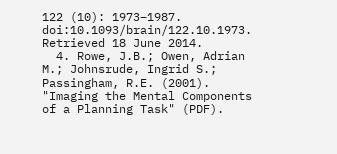122 (10): 1973–1987. doi:10.1093/brain/122.10.1973. Retrieved 18 June 2014.
  4. Rowe, J.B.; Owen, Adrian M.; Johnsrude, Ingrid S.; Passingham, R.E. (2001). "Imaging the Mental Components of a Planning Task" (PDF).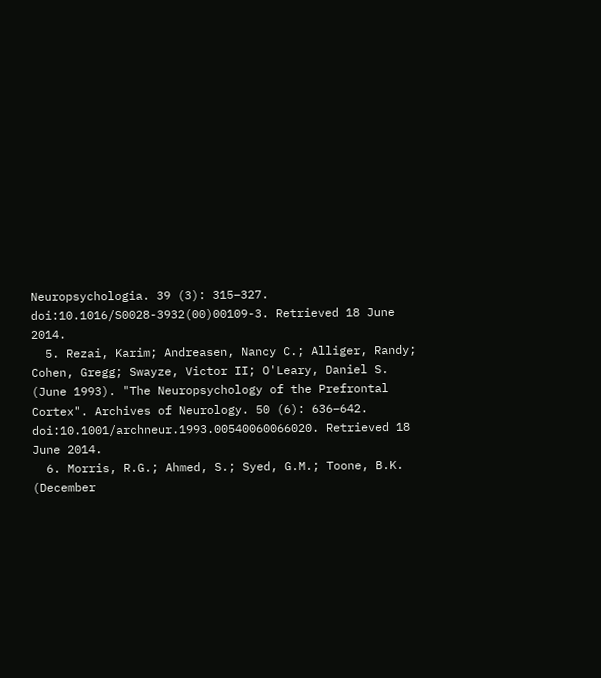Neuropsychologia. 39 (3): 315–327. doi:10.1016/S0028-3932(00)00109-3. Retrieved 18 June 2014.
  5. Rezai, Karim; Andreasen, Nancy C.; Alliger, Randy; Cohen, Gregg; Swayze, Victor II; O'Leary, Daniel S. (June 1993). "The Neuropsychology of the Prefrontal Cortex". Archives of Neurology. 50 (6): 636–642. doi:10.1001/archneur.1993.00540060066020. Retrieved 18 June 2014.
  6. Morris, R.G.; Ahmed, S.; Syed, G.M.; Toone, B.K. (December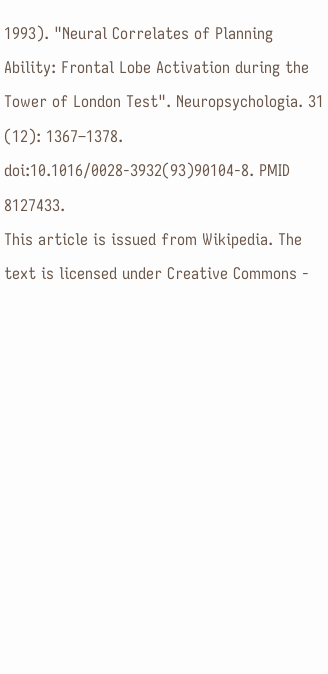1993). "Neural Correlates of Planning Ability: Frontal Lobe Activation during the Tower of London Test". Neuropsychologia. 31 (12): 1367–1378. doi:10.1016/0028-3932(93)90104-8. PMID 8127433.
This article is issued from Wikipedia. The text is licensed under Creative Commons -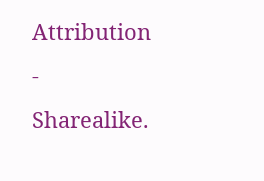Attribution - Sharealike.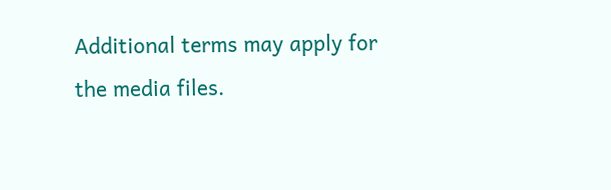Additional terms may apply for the media files.